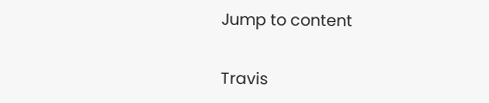Jump to content

Travis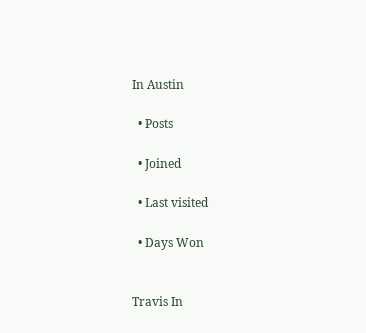In Austin

  • Posts

  • Joined

  • Last visited

  • Days Won


Travis In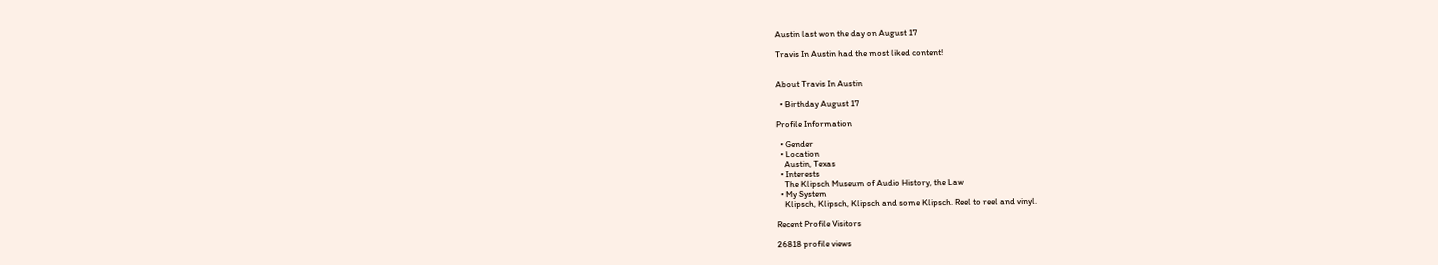Austin last won the day on August 17

Travis In Austin had the most liked content!


About Travis In Austin

  • Birthday August 17

Profile Information

  • Gender
  • Location
    Austin, Texas
  • Interests
    The Klipsch Museum of Audio History, the Law
  • My System
    Klipsch, Klipsch, Klipsch and some Klipsch. Reel to reel and vinyl.

Recent Profile Visitors

26818 profile views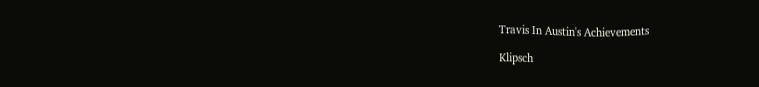Travis In Austin's Achievements

Klipsch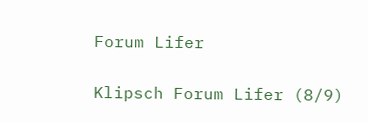Forum Lifer

Klipsch Forum Lifer (8/9)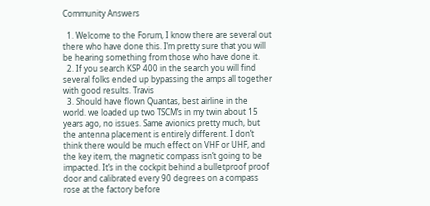Community Answers

  1. Welcome to the Forum, I know there are several out there who have done this. I’m pretty sure that you will be hearing something from those who have done it.
  2. If you search KSP 400 in the search you will find several folks ended up bypassing the amps all together with good results. Travis
  3. Should have flown Quantas, best airline in the world. we loaded up two TSCM’s in my twin about 15 years ago, no issues. Same avionics pretty much, but the antenna placement is entirely different. I don’t think there would be much effect on VHF or UHF, and the key item, the magnetic compass isn’t going to be impacted. It’s in the cockpit behind a bulletproof proof door and calibrated every 90 degrees on a compass rose at the factory before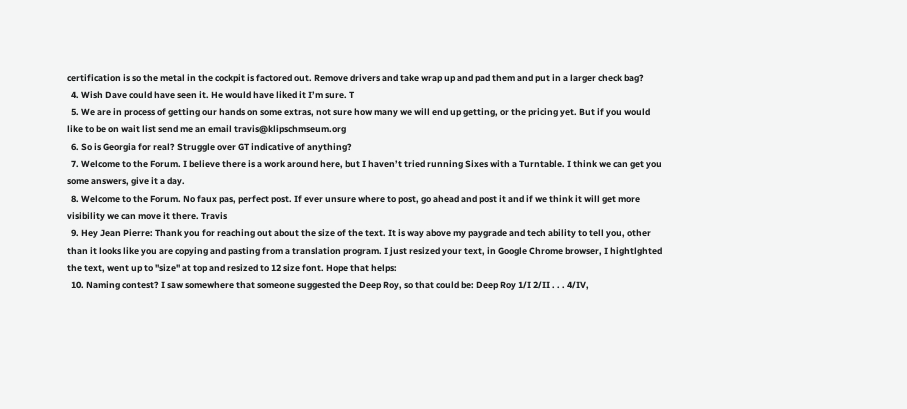certification is so the metal in the cockpit is factored out. Remove drivers and take wrap up and pad them and put in a larger check bag?
  4. Wish Dave could have seen it. He would have liked it I’m sure. T
  5. We are in process of getting our hands on some extras, not sure how many we will end up getting, or the pricing yet. But if you would like to be on wait list send me an email travis@klipschmseum.org
  6. So is Georgia for real? Struggle over GT indicative of anything?
  7. Welcome to the Forum. I believe there is a work around here, but I haven’t tried running Sixes with a Turntable. I think we can get you some answers, give it a day.
  8. Welcome to the Forum. No faux pas, perfect post. If ever unsure where to post, go ahead and post it and if we think it will get more visibility we can move it there. Travis
  9. Hey Jean Pierre: Thank you for reaching out about the size of the text. It is way above my paygrade and tech ability to tell you, other than it looks like you are copying and pasting from a translation program. I just resized your text, in Google Chrome browser, I hightlghted the text, went up to "size" at top and resized to 12 size font. Hope that helps:
  10. Naming contest? I saw somewhere that someone suggested the Deep Roy, so that could be: Deep Roy 1/I 2/II . . . 4/IV,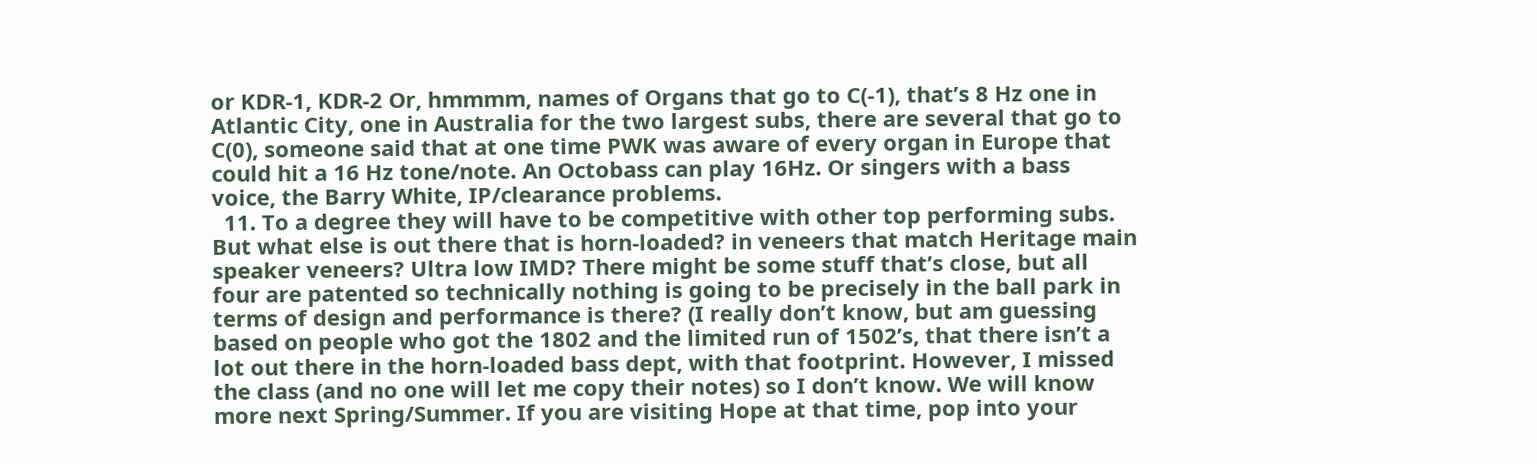or KDR-1, KDR-2 Or, hmmmm, names of Organs that go to C(-1), that’s 8 Hz one in Atlantic City, one in Australia for the two largest subs, there are several that go to C(0), someone said that at one time PWK was aware of every organ in Europe that could hit a 16 Hz tone/note. An Octobass can play 16Hz. Or singers with a bass voice, the Barry White, IP/clearance problems.
  11. To a degree they will have to be competitive with other top performing subs. But what else is out there that is horn-loaded? in veneers that match Heritage main speaker veneers? Ultra low IMD? There might be some stuff that’s close, but all four are patented so technically nothing is going to be precisely in the ball park in terms of design and performance is there? (I really don’t know, but am guessing based on people who got the 1802 and the limited run of 1502’s, that there isn’t a lot out there in the horn-loaded bass dept, with that footprint. However, I missed the class (and no one will let me copy their notes) so I don’t know. We will know more next Spring/Summer. If you are visiting Hope at that time, pop into your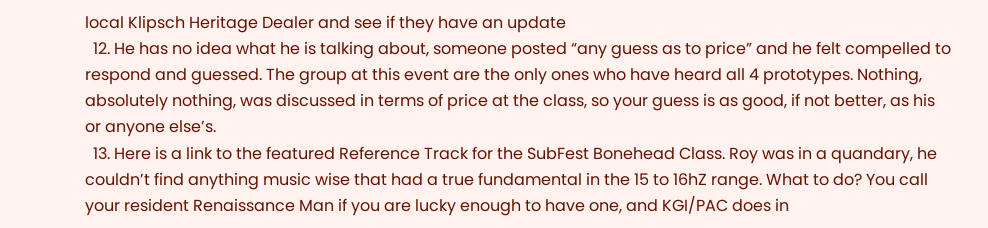local Klipsch Heritage Dealer and see if they have an update
  12. He has no idea what he is talking about, someone posted “any guess as to price” and he felt compelled to respond and guessed. The group at this event are the only ones who have heard all 4 prototypes. Nothing, absolutely nothing, was discussed in terms of price at the class, so your guess is as good, if not better, as his or anyone else’s.
  13. Here is a link to the featured Reference Track for the SubFest Bonehead Class. Roy was in a quandary, he couldn’t find anything music wise that had a true fundamental in the 15 to 16hZ range. What to do? You call your resident Renaissance Man if you are lucky enough to have one, and KGI/PAC does in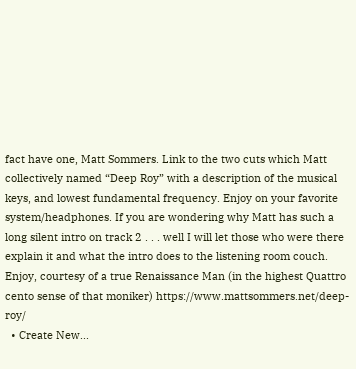fact have one, Matt Sommers. Link to the two cuts which Matt collectively named “Deep Roy” with a description of the musical keys, and lowest fundamental frequency. Enjoy on your favorite system/headphones. If you are wondering why Matt has such a long silent intro on track 2 . . . well I will let those who were there explain it and what the intro does to the listening room couch. Enjoy, courtesy of a true Renaissance Man (in the highest Quattro cento sense of that moniker) https://www.mattsommers.net/deep-roy/
  • Create New...